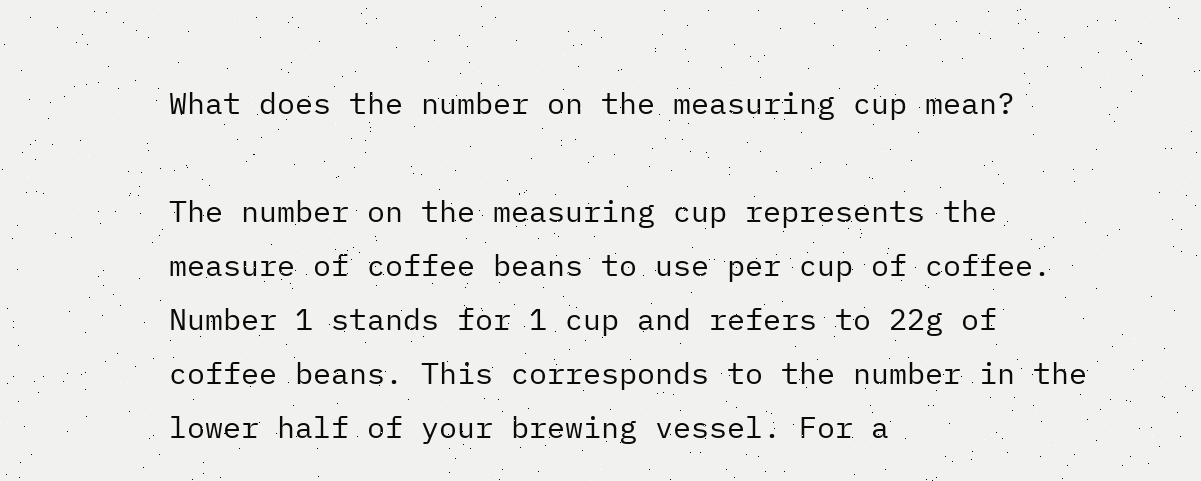What does the number on the measuring cup mean?

The number on the measuring cup represents the measure of coffee beans to use per cup of coffee. Number 1 stands for 1 cup and refers to 22g of coffee beans. This corresponds to the number in the lower half of your brewing vessel. For a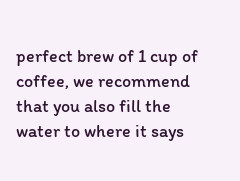perfect brew of 1 cup of coffee, we recommend that you also fill the water to where it says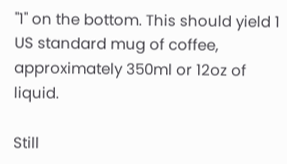"1" on the bottom. This should yield 1 US standard mug of coffee, approximately 350ml or 12oz of liquid.

Still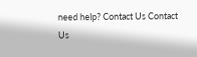need help? Contact Us Contact Us